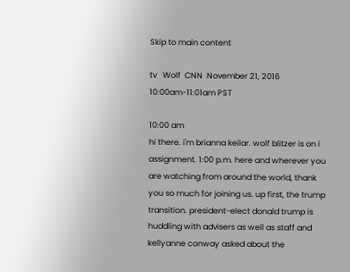Skip to main content

tv   Wolf  CNN  November 21, 2016 10:00am-11:01am PST

10:00 am
hi there. i'm brianna keilar. wolf blitzer is on i assignment. 1:00 p.m. here and wherever you are watching from around the world, thank you so much for joining us. up first, the trump transition. president-elect donald trump is huddling with advisers as well as staff and kellyanne conway asked about the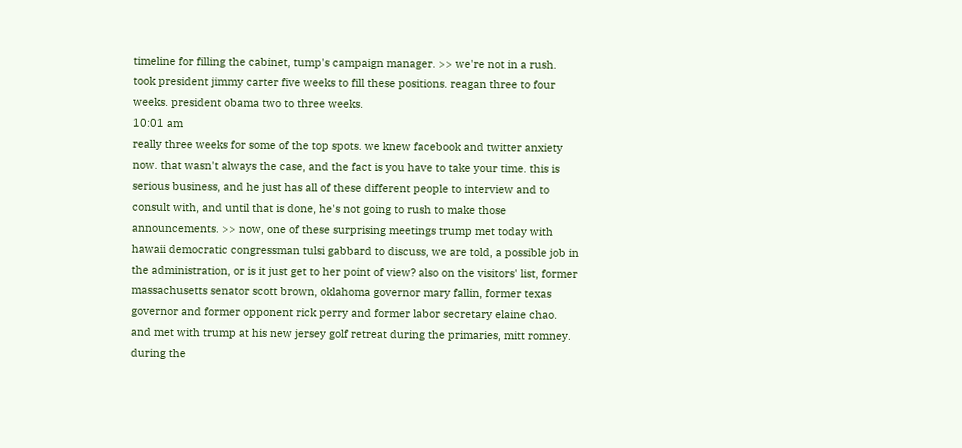timeline for filling the cabinet, tump's campaign manager. >> we're not in a rush. took president jimmy carter five weeks to fill these positions. reagan three to four weeks. president obama two to three weeks.
10:01 am
really three weeks for some of the top spots. we knew facebook and twitter anxiety now. that wasn't always the case, and the fact is you have to take your time. this is serious business, and he just has all of these different people to interview and to consult with, and until that is done, he's not going to rush to make those announcements. >> now, one of these surprising meetings trump met today with hawaii democratic congressman tulsi gabbard to discuss, we are told, a possible job in the administration, or is it just get to her point of view? also on the visitors' list, former massachusetts senator scott brown, oklahoma governor mary fallin, former texas governor and former opponent rick perry and former labor secretary elaine chao. and met with trump at his new jersey golf retreat during the primaries, mitt romney. during the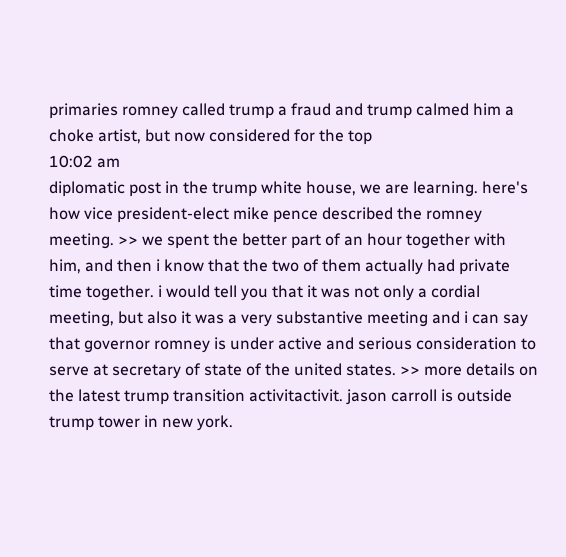primaries romney called trump a fraud and trump calmed him a choke artist, but now considered for the top
10:02 am
diplomatic post in the trump white house, we are learning. here's how vice president-elect mike pence described the romney meeting. >> we spent the better part of an hour together with him, and then i know that the two of them actually had private time together. i would tell you that it was not only a cordial meeting, but also it was a very substantive meeting and i can say that governor romney is under active and serious consideration to serve at secretary of state of the united states. >> more details on the latest trump transition activitactivit. jason carroll is outside trump tower in new york.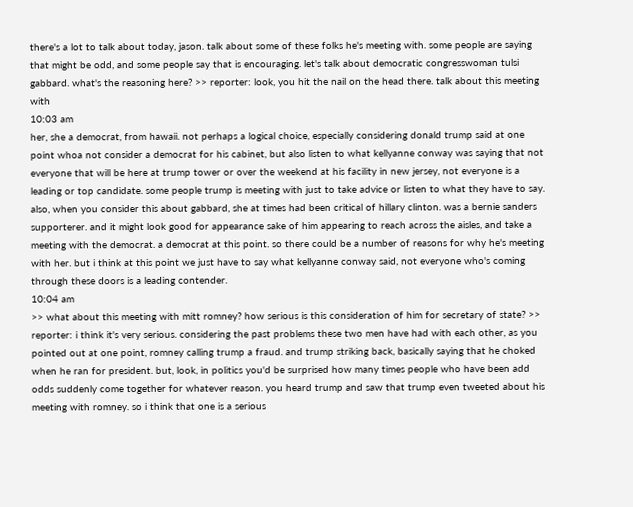there's a lot to talk about today, jason. talk about some of these folks he's meeting with. some people are saying that might be odd, and some people say that is encouraging. let's talk about democratic congresswoman tulsi gabbard. what's the reasoning here? >> reporter: look, you hit the nail on the head there. talk about this meeting with
10:03 am
her, she a democrat, from hawaii. not perhaps a logical choice, especially considering donald trump said at one point whoa not consider a democrat for his cabinet, but also listen to what kellyanne conway was saying that not everyone that will be here at trump tower or over the weekend at his facility in new jersey, not everyone is a leading or top candidate. some people trump is meeting with just to take advice or listen to what they have to say. also, when you consider this about gabbard, she at times had been critical of hillary clinton. was a bernie sanders supporterer. and it might look good for appearance sake of him appearing to reach across the aisles, and take a meeting with the democrat. a democrat at this point. so there could be a number of reasons for why he's meeting with her. but i think at this point we just have to say what kellyanne conway said, not everyone who's coming through these doors is a leading contender.
10:04 am
>> what about this meeting with mitt romney? how serious is this consideration of him for secretary of state? >> reporter: i think it's very serious. considering the past problems these two men have had with each other, as you pointed out at one point, romney calling trump a fraud. and trump striking back, basically saying that he choked when he ran for president. but, look, in politics you'd be surprised how many times people who have been add odds suddenly come together for whatever reason. you heard trump and saw that trump even tweeted about his meeting with romney. so i think that one is a serious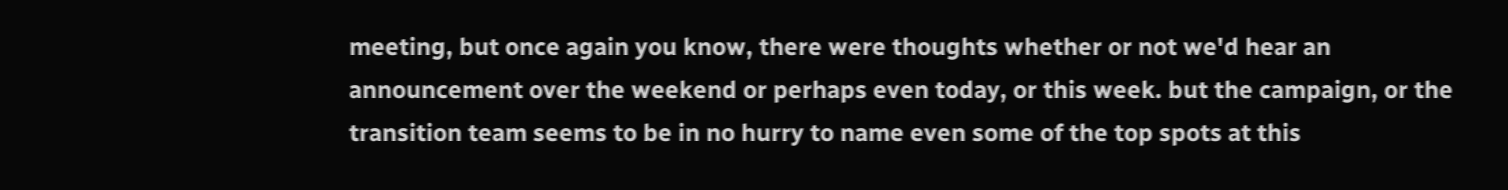meeting, but once again you know, there were thoughts whether or not we'd hear an announcement over the weekend or perhaps even today, or this week. but the campaign, or the transition team seems to be in no hurry to name even some of the top spots at this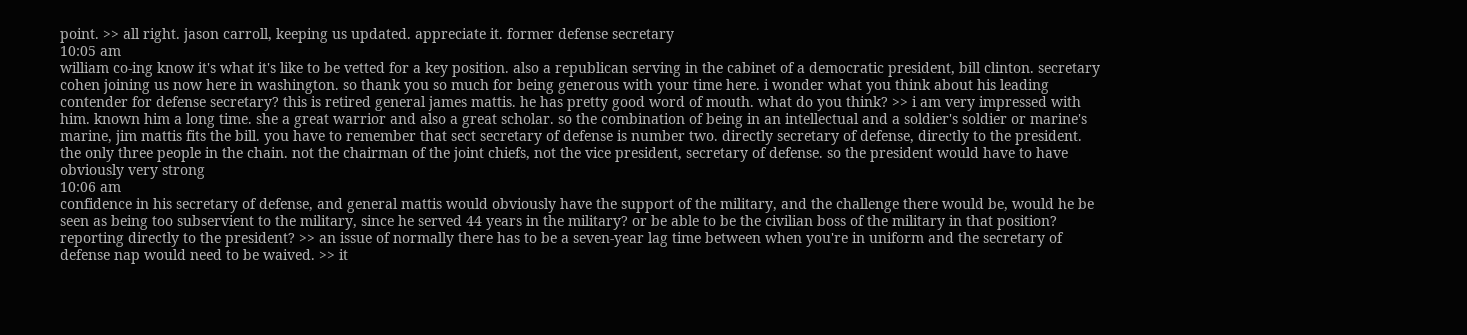point. >> all right. jason carroll, keeping us updated. appreciate it. former defense secretary
10:05 am
william co-ing know it's what it's like to be vetted for a key position. also a republican serving in the cabinet of a democratic president, bill clinton. secretary cohen joining us now here in washington. so thank you so much for being generous with your time here. i wonder what you think about his leading contender for defense secretary? this is retired general james mattis. he has pretty good word of mouth. what do you think? >> i am very impressed with him. known him a long time. she a great warrior and also a great scholar. so the combination of being in an intellectual and a soldier's soldier or marine's marine, jim mattis fits the bill. you have to remember that sect secretary of defense is number two. directly secretary of defense, directly to the president. the only three people in the chain. not the chairman of the joint chiefs, not the vice president, secretary of defense. so the president would have to have obviously very strong
10:06 am
confidence in his secretary of defense, and general mattis would obviously have the support of the military, and the challenge there would be, would he be seen as being too subservient to the military, since he served 44 years in the military? or be able to be the civilian boss of the military in that position? reporting directly to the president? >> an issue of normally there has to be a seven-year lag time between when you're in uniform and the secretary of defense nap would need to be waived. >> it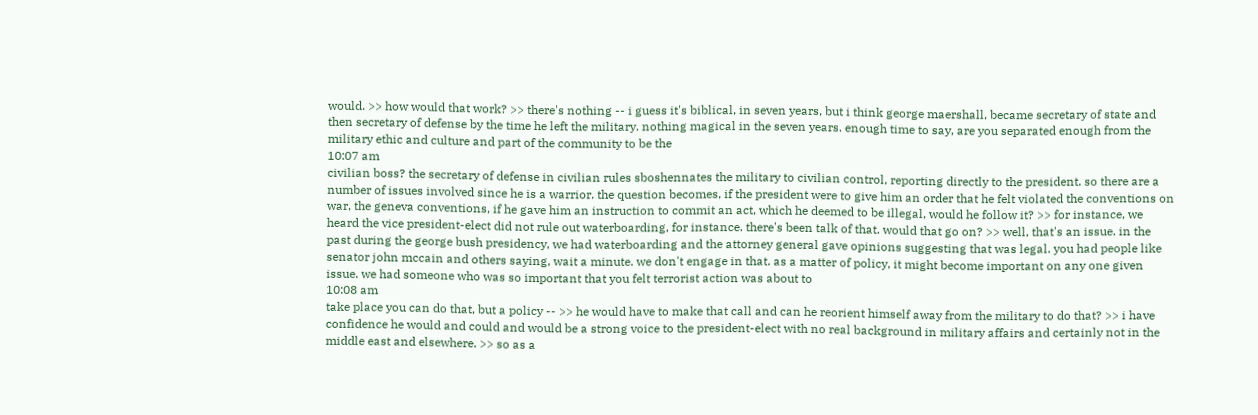would. >> how would that work? >> there's nothing -- i guess it's biblical, in seven years, but i think george maershall, became secretary of state and then secretary of defense by the time he left the military. nothing magical in the seven years. enough time to say, are you separated enough from the military ethic and culture and part of the community to be the
10:07 am
civilian boss? the secretary of defense in civilian rules sboshennates the military to civilian control, reporting directly to the president. so there are a number of issues involved since he is a warrior. the question becomes, if the president were to give him an order that he felt violated the conventions on war, the geneva conventions, if he gave him an instruction to commit an act, which he deemed to be illegal, would he follow it? >> for instance, we heard the vice president-elect did not rule out waterboarding, for instance. there's been talk of that. would that go on? >> well, that's an issue. in the past during the george bush presidency, we had waterboarding and the attorney general gave opinions suggesting that was legal. you had people like senator john mccain and others saying, wait a minute. we don't engage in that. as a matter of policy, it might become important on any one given issue. we had someone who was so important that you felt terrorist action was about to
10:08 am
take place you can do that, but a policy -- >> he would have to make that call and can he reorient himself away from the military to do that? >> i have confidence he would and could and would be a strong voice to the president-elect with no real background in military affairs and certainly not in the middle east and elsewhere. >> so as a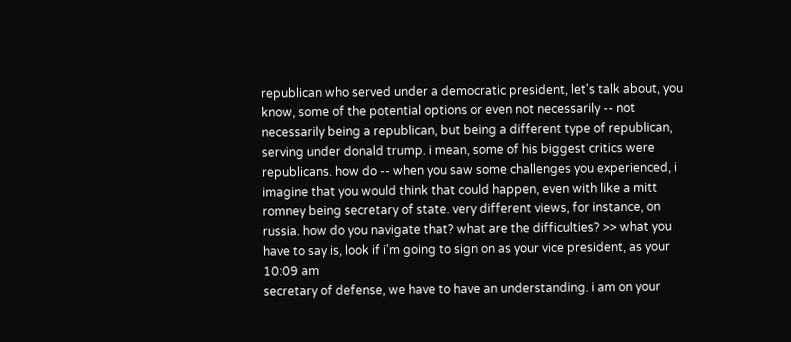republican who served under a democratic president, let's talk about, you know, some of the potential options or even not necessarily -- not necessarily being a republican, but being a different type of republican, serving under donald trump. i mean, some of his biggest critics were republicans. how do -- when you saw some challenges you experienced, i imagine that you would think that could happen, even with like a mitt romney being secretary of state. very different views, for instance, on russia. how do you navigate that? what are the difficulties? >> what you have to say is, look if i'm going to sign on as your vice president, as your
10:09 am
secretary of defense, we have to have an understanding. i am on your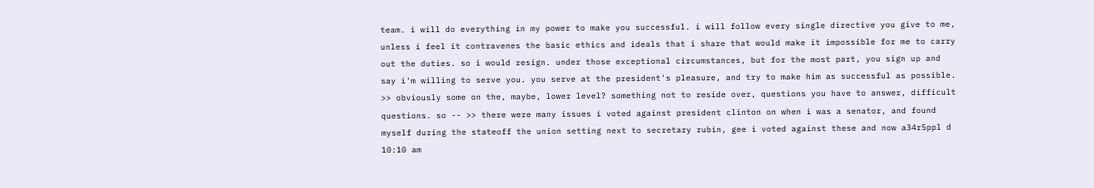team. i will do everything in my power to make you successful. i will follow every single directive you give to me, unless i feel it contravenes the basic ethics and ideals that i share that would make it impossible for me to carry out the duties. so i would resign. under those exceptional circumstances, but for the most part, you sign up and say i'm willing to serve you. you serve at the president's pleasure, and try to make him as successful as possible. >> obviously some on the, maybe, lower level? something not to reside over, questions you have to answer, difficult questions. so -- >> there were many issues i voted against president clinton on when i was a senator, and found myself during the stateoff the union setting next to secretary rubin, gee i voted against these and now a34r5ppl d
10:10 am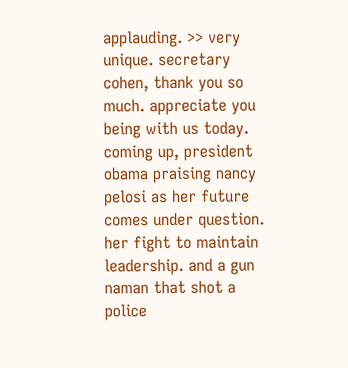applauding. >> very unique. secretary cohen, thank you so much. appreciate you being with us today. coming up, president obama praising nancy pelosi as her future comes under question. her fight to maintain leadership. and a gun naman that shot a police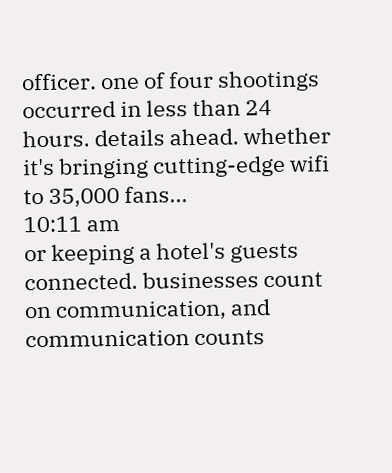officer. one of four shootings occurred in less than 24 hours. details ahead. whether it's bringing cutting-edge wifi to 35,000 fans...
10:11 am
or keeping a hotel's guests connected. businesses count on communication, and communication counts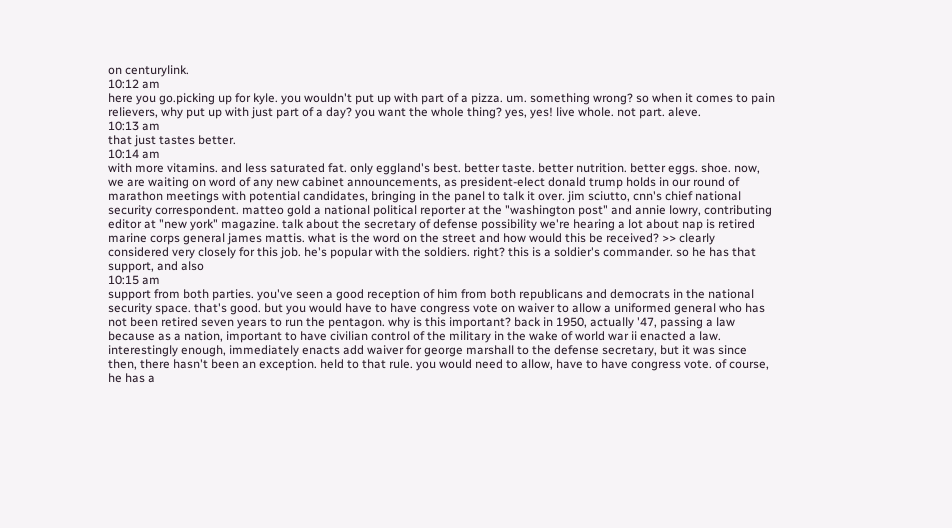on centurylink.
10:12 am
here you go.picking up for kyle. you wouldn't put up with part of a pizza. um. something wrong? so when it comes to pain relievers, why put up with just part of a day? you want the whole thing? yes, yes! live whole. not part. aleve.
10:13 am
that just tastes better.
10:14 am
with more vitamins. and less saturated fat. only eggland's best. better taste. better nutrition. better eggs. shoe. now, we are waiting on word of any new cabinet announcements, as president-elect donald trump holds in our round of marathon meetings with potential candidates, bringing in the panel to talk it over. jim sciutto, cnn's chief national security correspondent. matteo gold a national political reporter at the "washington post" and annie lowry, contributing editor at "new york" magazine. talk about the secretary of defense possibility we're hearing a lot about nap is retired marine corps general james mattis. what is the word on the street and how would this be received? >> clearly considered very closely for this job. he's popular with the soldiers. right? this is a soldier's commander. so he has that support, and also
10:15 am
support from both parties. you've seen a good reception of him from both republicans and democrats in the national security space. that's good. but you would have to have congress vote on waiver to allow a uniformed general who has not been retired seven years to run the pentagon. why is this important? back in 1950, actually '47, passing a law because as a nation, important to have civilian control of the military in the wake of world war ii enacted a law. interestingly enough, immediately enacts add waiver for george marshall to the defense secretary, but it was since then, there hasn't been an exception. held to that rule. you would need to allow, have to have congress vote. of course, he has a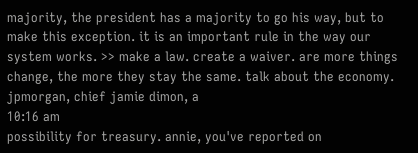majority, the president has a majority to go his way, but to make this exception. it is an important rule in the way our system works. >> make a law. create a waiver. are more things change, the more they stay the same. talk about the economy. jpmorgan, chief jamie dimon, a
10:16 am
possibility for treasury. annie, you've reported on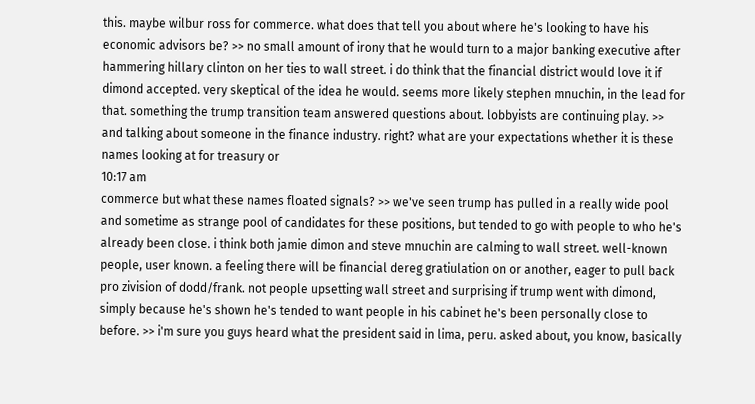this. maybe wilbur ross for commerce. what does that tell you about where he's looking to have his economic advisors be? >> no small amount of irony that he would turn to a major banking executive after hammering hillary clinton on her ties to wall street. i do think that the financial district would love it if dimond accepted. very skeptical of the idea he would. seems more likely stephen mnuchin, in the lead for that. something the trump transition team answered questions about. lobbyists are continuing play. >> and talking about someone in the finance industry. right? what are your expectations whether it is these names looking at for treasury or
10:17 am
commerce but what these names floated signals? >> we've seen trump has pulled in a really wide pool and sometime as strange pool of candidates for these positions, but tended to go with people to who he's already been close. i think both jamie dimon and steve mnuchin are calming to wall street. well-known people, user known. a feeling there will be financial dereg gratiulation on or another, eager to pull back pro zivision of dodd/frank. not people upsetting wall street and surprising if trump went with dimond, simply because he's shown he's tended to want people in his cabinet he's been personally close to before. >> i'm sure you guys heard what the president said in lima, peru. asked about, you know, basically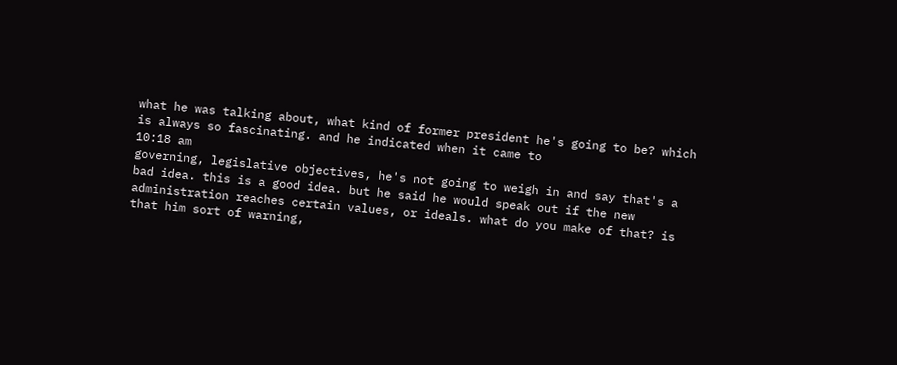what he was talking about, what kind of former president he's going to be? which is always so fascinating. and he indicated when it came to
10:18 am
governing, legislative objectives, he's not going to weigh in and say that's a bad idea. this is a good idea. but he said he would speak out if the new administration reaches certain values, or ideals. what do you make of that? is that him sort of warning,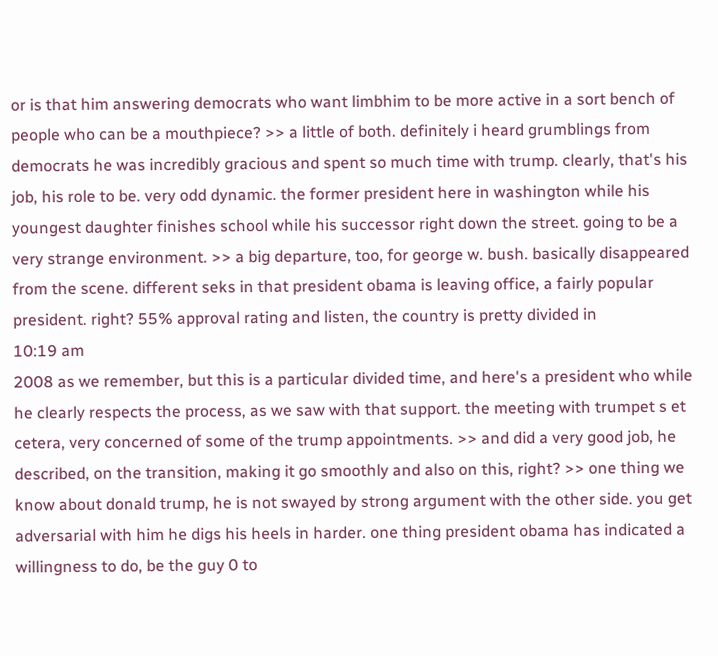or is that him answering democrats who want limbhim to be more active in a sort bench of people who can be a mouthpiece? >> a little of both. definitely i heard grumblings from democrats he was incredibly gracious and spent so much time with trump. clearly, that's his job, his role to be. very odd dynamic. the former president here in washington while his youngest daughter finishes school while his successor right down the street. going to be a very strange environment. >> a big departure, too, for george w. bush. basically disappeared from the scene. different seks in that president obama is leaving office, a fairly popular president. right? 55% approval rating and listen, the country is pretty divided in
10:19 am
2008 as we remember, but this is a particular divided time, and here's a president who while he clearly respects the process, as we saw with that support. the meeting with trumpet s et cetera, very concerned of some of the trump appointments. >> and did a very good job, he described, on the transition, making it go smoothly and also on this, right? >> one thing we know about donald trump, he is not swayed by strong argument with the other side. you get adversarial with him he digs his heels in harder. one thing president obama has indicated a willingness to do, be the guy 0 to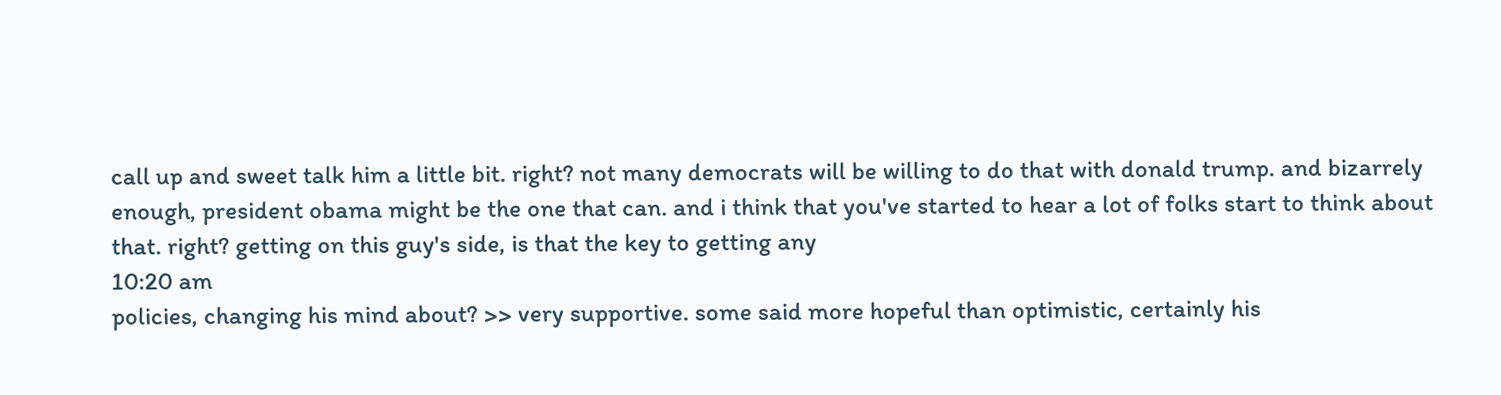call up and sweet talk him a little bit. right? not many democrats will be willing to do that with donald trump. and bizarrely enough, president obama might be the one that can. and i think that you've started to hear a lot of folks start to think about that. right? getting on this guy's side, is that the key to getting any
10:20 am
policies, changing his mind about? >> very supportive. some said more hopeful than optimistic, certainly his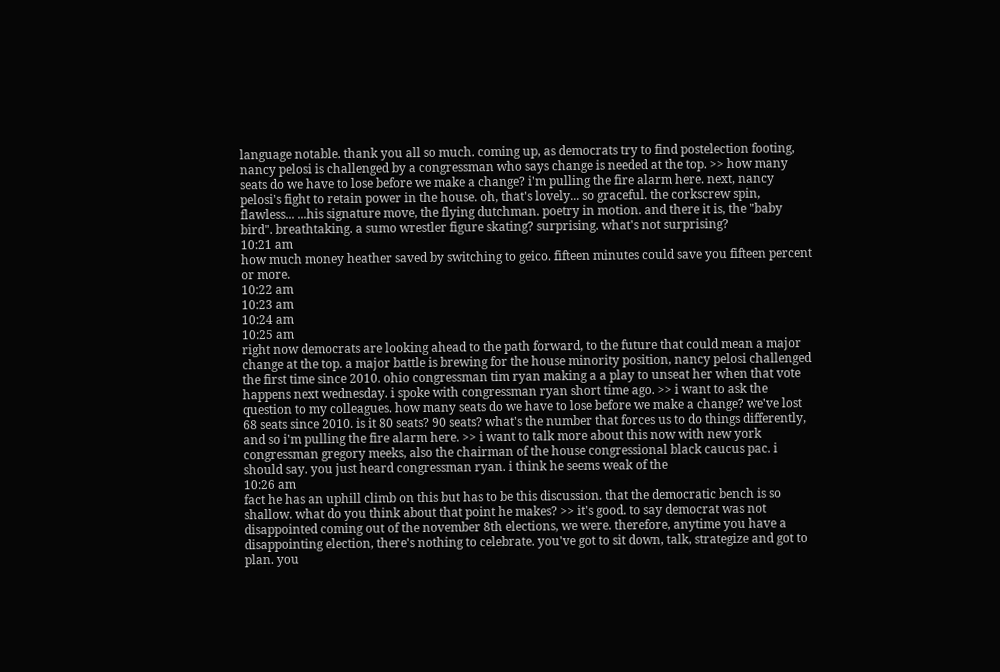language notable. thank you all so much. coming up, as democrats try to find postelection footing, nancy pelosi is challenged by a congressman who says change is needed at the top. >> how many seats do we have to lose before we make a change? i'm pulling the fire alarm here. next, nancy pelosi's fight to retain power in the house. oh, that's lovely... so graceful. the corkscrew spin, flawless... ...his signature move, the flying dutchman. poetry in motion. and there it is, the "baby bird". breathtaking. a sumo wrestler figure skating? surprising. what's not surprising?
10:21 am
how much money heather saved by switching to geico. fifteen minutes could save you fifteen percent or more.
10:22 am
10:23 am
10:24 am
10:25 am
right now democrats are looking ahead to the path forward, to the future that could mean a major change at the top. a major battle is brewing for the house minority position, nancy pelosi challenged the first time since 2010. ohio congressman tim ryan making a a play to unseat her when that vote happens next wednesday. i spoke with congressman ryan short time ago. >> i want to ask the question to my colleagues. how many seats do we have to lose before we make a change? we've lost 68 seats since 2010. is it 80 seats? 90 seats? what's the number that forces us to do things differently, and so i'm pulling the fire alarm here. >> i want to talk more about this now with new york congressman gregory meeks, also the chairman of the house congressional black caucus pac. i should say. you just heard congressman ryan. i think he seems weak of the
10:26 am
fact he has an uphill climb on this but has to be this discussion. that the democratic bench is so shallow. what do you think about that point he makes? >> it's good. to say democrat was not disappointed coming out of the november 8th elections, we were. therefore, anytime you have a disappointing election, there's nothing to celebrate. you've got to sit down, talk, strategize and got to plan. you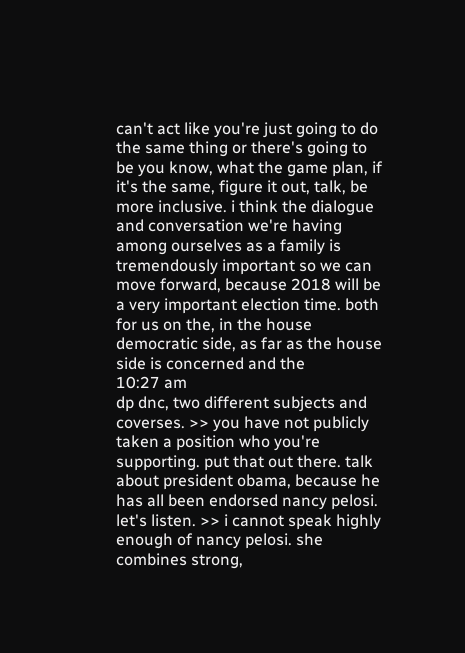can't act like you're just going to do the same thing or there's going to be you know, what the game plan, if it's the same, figure it out, talk, be more inclusive. i think the dialogue and conversation we're having among ourselves as a family is tremendously important so we can move forward, because 2018 will be a very important election time. both for us on the, in the house democratic side, as far as the house side is concerned and the
10:27 am
dp dnc, two different subjects and coverses. >> you have not publicly taken a position who you're supporting. put that out there. talk about president obama, because he has all been endorsed nancy pelosi. let's listen. >> i cannot speak highly enough of nancy pelosi. she combines strong,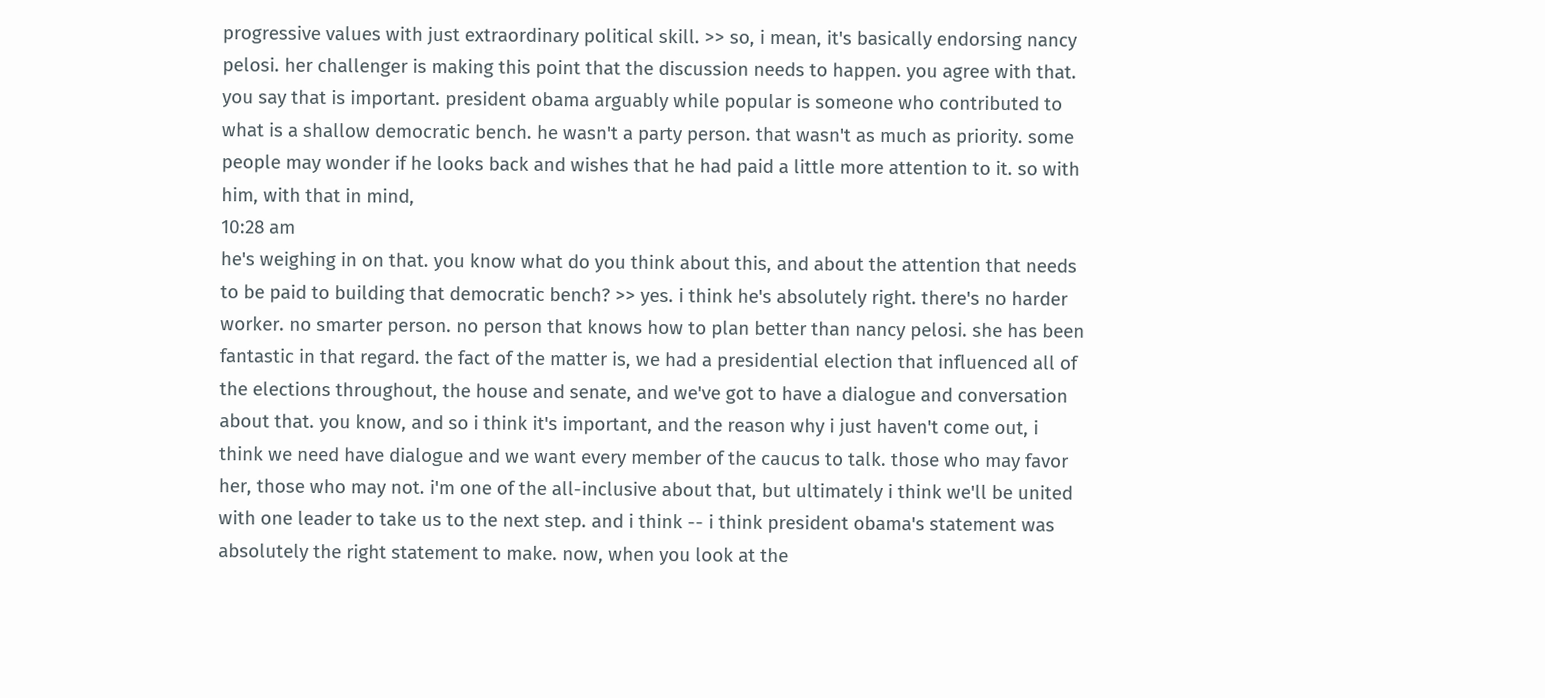progressive values with just extraordinary political skill. >> so, i mean, it's basically endorsing nancy pelosi. her challenger is making this point that the discussion needs to happen. you agree with that. you say that is important. president obama arguably while popular is someone who contributed to what is a shallow democratic bench. he wasn't a party person. that wasn't as much as priority. some people may wonder if he looks back and wishes that he had paid a little more attention to it. so with him, with that in mind,
10:28 am
he's weighing in on that. you know what do you think about this, and about the attention that needs to be paid to building that democratic bench? >> yes. i think he's absolutely right. there's no harder worker. no smarter person. no person that knows how to plan better than nancy pelosi. she has been fantastic in that regard. the fact of the matter is, we had a presidential election that influenced all of the elections throughout, the house and senate, and we've got to have a dialogue and conversation about that. you know, and so i think it's important, and the reason why i just haven't come out, i think we need have dialogue and we want every member of the caucus to talk. those who may favor her, those who may not. i'm one of the all-inclusive about that, but ultimately i think we'll be united with one leader to take us to the next step. and i think -- i think president obama's statement was absolutely the right statement to make. now, when you look at the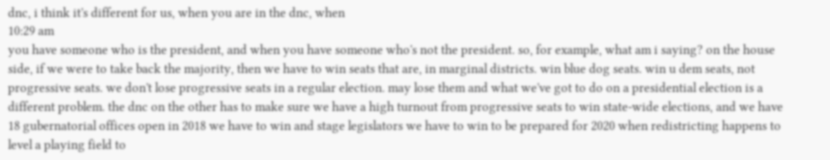dnc, i think it's different for us, when you are in the dnc, when
10:29 am
you have someone who is the president, and when you have someone who's not the president. so, for example, what am i saying? on the house side, if we were to take back the majority, then we have to win seats that are, in marginal districts. win blue dog seats. win u dem seats, not progressive seats. we don't lose progressive seats in a regular election. may lose them and what we've got to do on a presidential election is a different problem. the dnc on the other has to make sure we have a high turnout from progressive seats to win state-wide elections, and we have 18 gubernatorial offices open in 2018 we have to win and stage legislators we have to win to be prepared for 2020 when redistricting happens to level a playing field to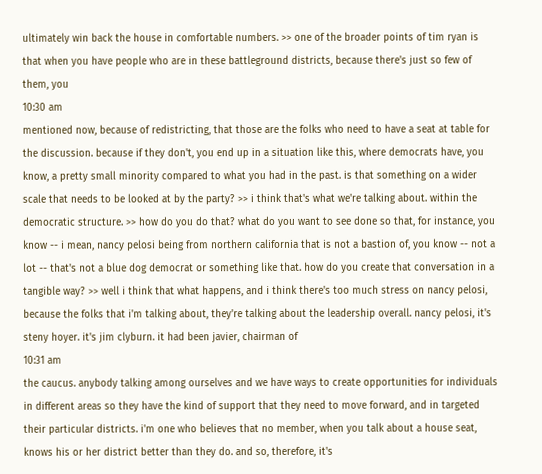ultimately win back the house in comfortable numbers. >> one of the broader points of tim ryan is that when you have people who are in these battleground districts, because there's just so few of them, you
10:30 am
mentioned now, because of redistricting, that those are the folks who need to have a seat at table for the discussion. because if they don't, you end up in a situation like this, where democrats have, you know, a pretty small minority compared to what you had in the past. is that something on a wider scale that needs to be looked at by the party? >> i think that's what we're talking about. within the democratic structure. >> how do you do that? what do you want to see done so that, for instance, you know -- i mean, nancy pelosi being from northern california that is not a bastion of, you know -- not a lot -- that's not a blue dog democrat or something like that. how do you create that conversation in a tangible way? >> well i think that what happens, and i think there's too much stress on nancy pelosi, because the folks that i'm talking about, they're talking about the leadership overall. nancy pelosi, it's steny hoyer. it's jim clyburn. it had been javier, chairman of
10:31 am
the caucus. anybody talking among ourselves and we have ways to create opportunities for individuals in different areas so they have the kind of support that they need to move forward, and in targeted their particular districts. i'm one who believes that no member, when you talk about a house seat, knows his or her district better than they do. and so, therefore, it's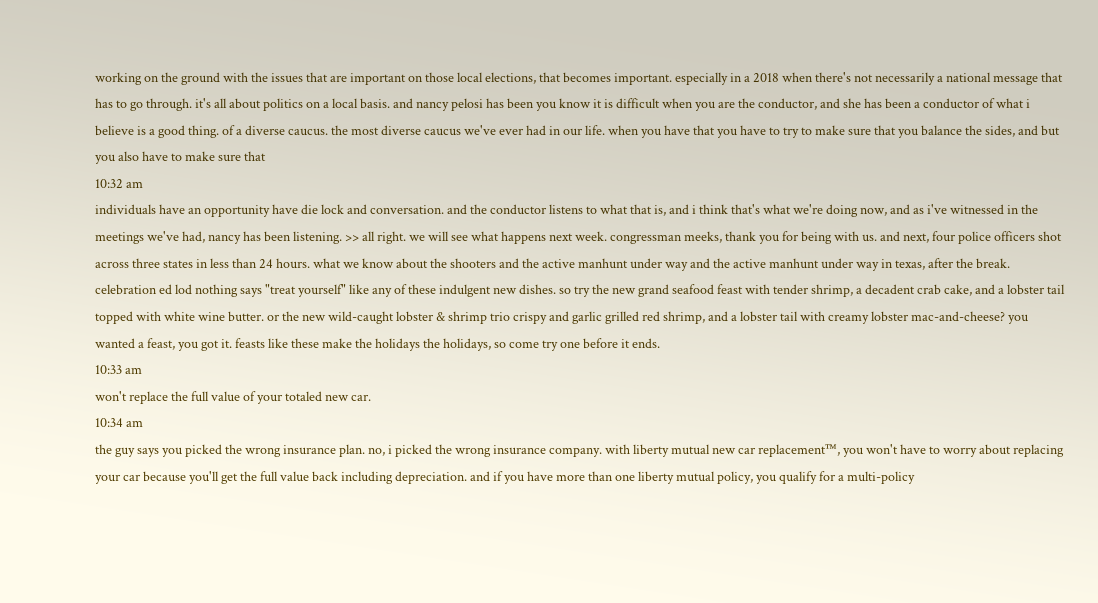working on the ground with the issues that are important on those local elections, that becomes important. especially in a 2018 when there's not necessarily a national message that has to go through. it's all about politics on a local basis. and nancy pelosi has been you know it is difficult when you are the conductor, and she has been a conductor of what i believe is a good thing. of a diverse caucus. the most diverse caucus we've ever had in our life. when you have that you have to try to make sure that you balance the sides, and but you also have to make sure that
10:32 am
individuals have an opportunity have die lock and conversation. and the conductor listens to what that is, and i think that's what we're doing now, and as i've witnessed in the meetings we've had, nancy has been listening. >> all right. we will see what happens next week. congressman meeks, thank you for being with us. and next, four police officers shot across three states in less than 24 hours. what we know about the shooters and the active manhunt under way and the active manhunt under way in texas, after the break. celebration ed lod nothing says "treat yourself" like any of these indulgent new dishes. so try the new grand seafood feast with tender shrimp, a decadent crab cake, and a lobster tail topped with white wine butter. or the new wild-caught lobster & shrimp trio crispy and garlic grilled red shrimp, and a lobster tail with creamy lobster mac-and-cheese? you wanted a feast, you got it. feasts like these make the holidays the holidays, so come try one before it ends.
10:33 am
won't replace the full value of your totaled new car.
10:34 am
the guy says you picked the wrong insurance plan. no, i picked the wrong insurance company. with liberty mutual new car replacement™, you won't have to worry about replacing your car because you'll get the full value back including depreciation. and if you have more than one liberty mutual policy, you qualify for a multi-policy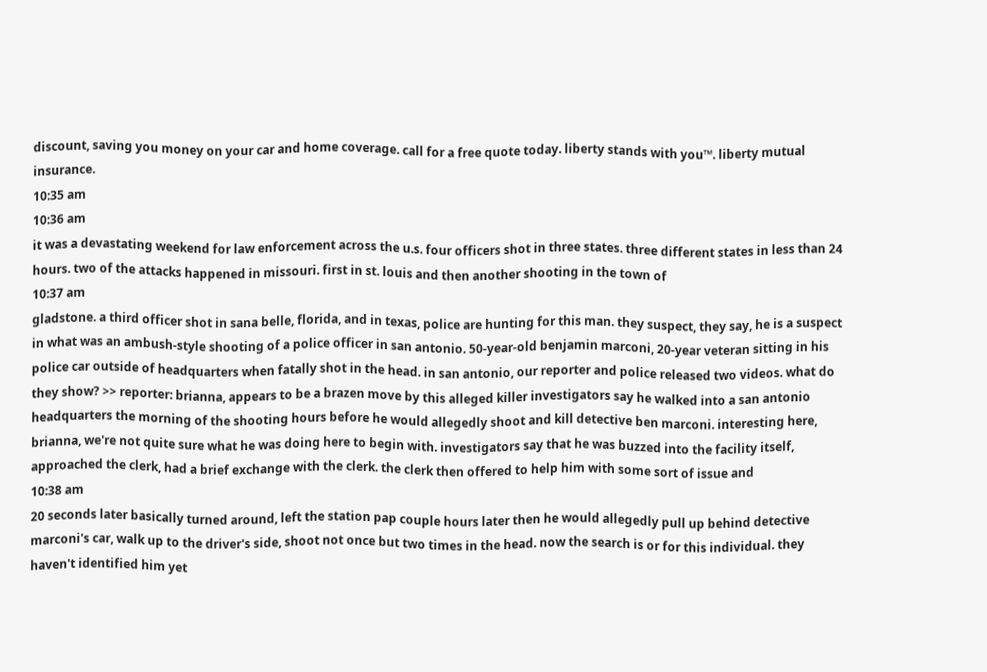discount, saving you money on your car and home coverage. call for a free quote today. liberty stands with you™. liberty mutual insurance.
10:35 am
10:36 am
it was a devastating weekend for law enforcement across the u.s. four officers shot in three states. three different states in less than 24 hours. two of the attacks happened in missouri. first in st. louis and then another shooting in the town of
10:37 am
gladstone. a third officer shot in sana belle, florida, and in texas, police are hunting for this man. they suspect, they say, he is a suspect in what was an ambush-style shooting of a police officer in san antonio. 50-year-old benjamin marconi, 20-year veteran sitting in his police car outside of headquarters when fatally shot in the head. in san antonio, our reporter and police released two videos. what do they show? >> reporter: brianna, appears to be a brazen move by this alleged killer investigators say he walked into a san antonio headquarters the morning of the shooting hours before he would allegedly shoot and kill detective ben marconi. interesting here, brianna, we're not quite sure what he was doing here to begin with. investigators say that he was buzzed into the facility itself, approached the clerk, had a brief exchange with the clerk. the clerk then offered to help him with some sort of issue and
10:38 am
20 seconds later basically turned around, left the station pap couple hours later then he would allegedly pull up behind detective marconi's car, walk up to the driver's side, shoot not once but two times in the head. now the search is or for this individual. they haven't identified him yet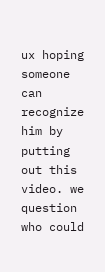ux hoping someone can recognize him by putting out this video. we question who could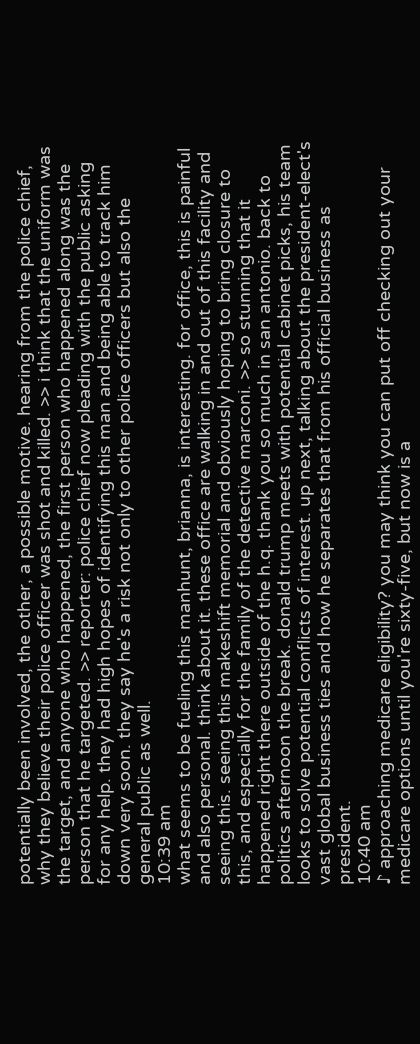potentially been involved, the other, a possible motive. hearing from the police chief, why they believe their police officer was shot and killed. >> i think that the uniform was the target, and anyone who happened, the first person who happened along was the person that he targeted. >> reporter: police chief now pleading with the public asking for any help. they had high hopes of identifying this man and being able to track him down very soon. they say he's a risk not only to other police officers but also the general public as well.
10:39 am
what seems to be fueling this manhunt, brianna, is interesting. for office, this is painful and also personal. think about it. these office are walking in and out of this facility and seeing this. seeing this makeshift memorial and obviously hoping to bring closure to this, and especially for the family of the detective marconi. >> so stunning that it happened right there outside of the h.q. thank you so much in san antonio. back to politics afternoon the break. donald trump meets with potential cabinet picks, his team looks to solve potential conflicts of interest. up next, talking about the president-elect's vast global business ties and how he separates that from his official business as president.
10:40 am
♪ approaching medicare eligibility? you may think you can put off checking out your medicare options until you're sixty-five, but now is a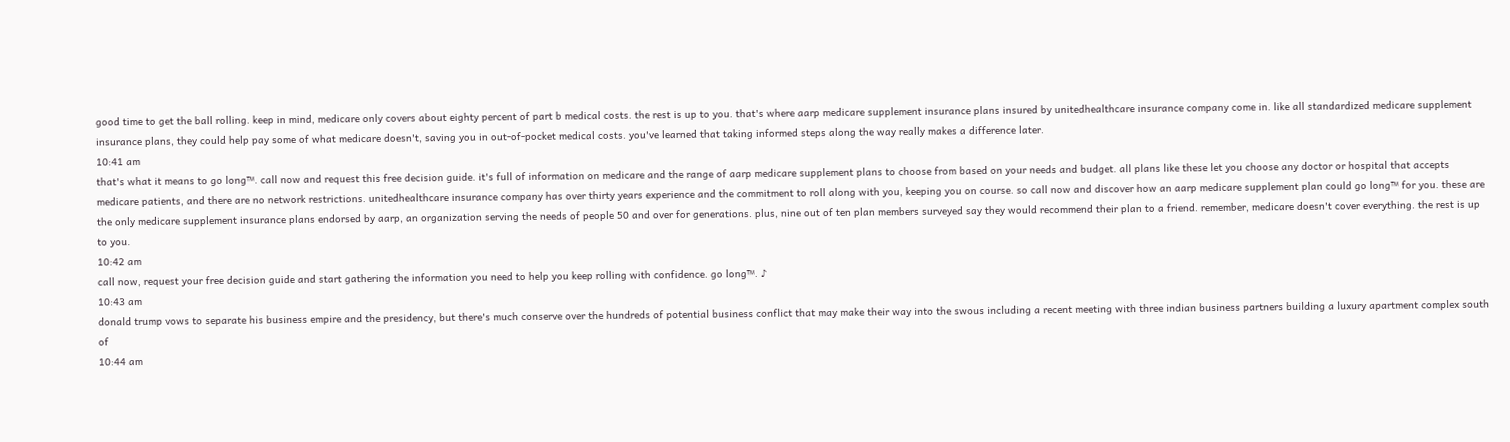good time to get the ball rolling. keep in mind, medicare only covers about eighty percent of part b medical costs. the rest is up to you. that's where aarp medicare supplement insurance plans insured by unitedhealthcare insurance company come in. like all standardized medicare supplement insurance plans, they could help pay some of what medicare doesn't, saving you in out-of-pocket medical costs. you've learned that taking informed steps along the way really makes a difference later.
10:41 am
that's what it means to go long™. call now and request this free decision guide. it's full of information on medicare and the range of aarp medicare supplement plans to choose from based on your needs and budget. all plans like these let you choose any doctor or hospital that accepts medicare patients, and there are no network restrictions. unitedhealthcare insurance company has over thirty years experience and the commitment to roll along with you, keeping you on course. so call now and discover how an aarp medicare supplement plan could go long™ for you. these are the only medicare supplement insurance plans endorsed by aarp, an organization serving the needs of people 50 and over for generations. plus, nine out of ten plan members surveyed say they would recommend their plan to a friend. remember, medicare doesn't cover everything. the rest is up to you.
10:42 am
call now, request your free decision guide and start gathering the information you need to help you keep rolling with confidence. go long™. ♪
10:43 am
donald trump vows to separate his business empire and the presidency, but there's much conserve over the hundreds of potential business conflict that may make their way into the swous including a recent meeting with three indian business partners building a luxury apartment complex south of
10:44 am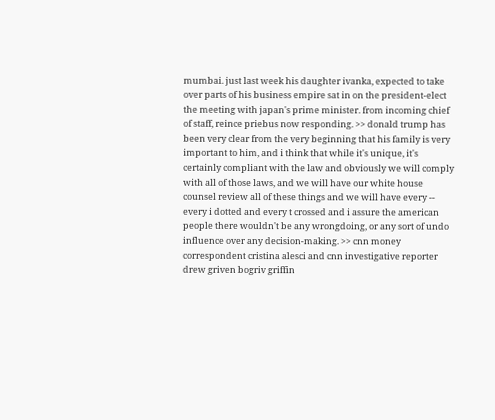mumbai. just last week his daughter ivanka, expected to take over parts of his business empire sat in on the president-elect the meeting with japan's prime minister. from incoming chief of staff, reince priebus now responding. >> donald trump has been very clear from the very beginning that his family is very important to him, and i think that while it's unique, it's certainly compliant with the law and obviously we will comply with all of those laws, and we will have our white house counsel review all of these things and we will have every -- every i dotted and every t crossed and i assure the american people there wouldn't be any wrongdoing, or any sort of undo influence over any decision-making. >> cnn money correspondent cristina alesci and cnn investigative reporter drew griven bogriv griffin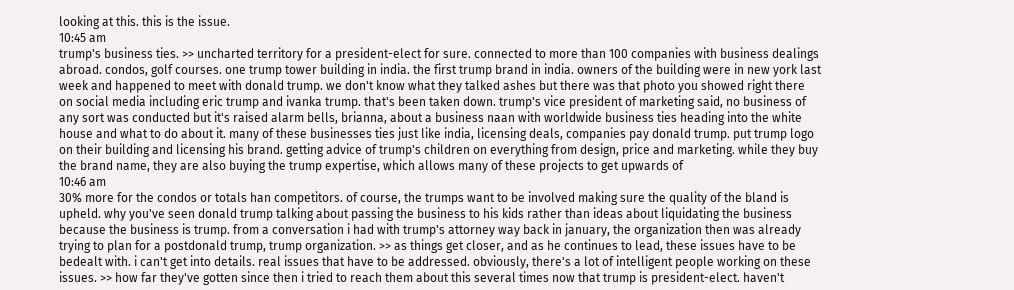looking at this. this is the issue.
10:45 am
trump's business ties. >> uncharted territory for a president-elect for sure. connected to more than 100 companies with business dealings abroad. condos, golf courses. one trump tower building in india. the first trump brand in india. owners of the building were in new york last week and happened to meet with donald trump. we don't know what they talked ashes but there was that photo you showed right there on social media including eric trump and ivanka trump. that's been taken down. trump's vice president of marketing said, no business of any sort was conducted but it's raised alarm bells, brianna, about a business naan with worldwide business ties heading into the white house and what to do about it. many of these businesses ties just like india, licensing deals, companies pay donald trump. put trump logo on their building and licensing his brand. getting advice of trump's children on everything from design, price and marketing. while they buy the brand name, they are also buying the trump expertise, which allows many of these projects to get upwards of
10:46 am
30% more for the condos or totals han competitors. of course, the trumps want to be involved making sure the quality of the bland is upheld. why you've seen donald trump talking about passing the business to his kids rather than ideas about liquidating the business because the business is trump. from a conversation i had with trump's attorney way back in january, the organization then was already trying to plan for a postdonald trump, trump organization. >> as things get closer, and as he continues to lead, these issues have to be bedealt with. i can't get into details. real issues that have to be addressed. obviously, there's a lot of intelligent people working on these issues. >> how far they've gotten since then i tried to reach them about this several times now that trump is president-elect. haven't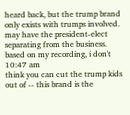heard back, but the trump brand only exists with trumps involved. may have the president-elect separating from the business. based on my recording, i don't
10:47 am
think you can cut the trump kids out of -- this brand is the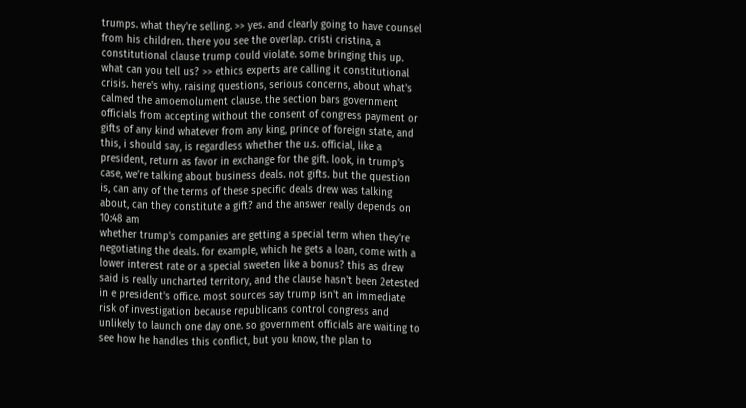trumps. what they're selling. >> yes. and clearly going to have counsel from his children. there you see the overlap. cristi cristina, a constitutional clause trump could violate. some bringing this up. what can you tell us? >> ethics experts are calling it constitutional crisis. here's why. raising questions, serious concerns, about what's calmed the amoemolument clause. the section bars government officials from accepting without the consent of congress payment or gifts of any kind whatever from any king, prince of foreign state, and this, i should say, is regardless whether the u.s. official, like a president, return as favor in exchange for the gift. look, in trump's case, we're talking about business deals. not gifts. but the question is, can any of the terms of these specific deals drew was talking about, can they constitute a gift? and the answer really depends on
10:48 am
whether trump's companies are getting a special term when they're negotiating the deals. for example, which he gets a loan, come with a lower interest rate or a special sweeten like a bonus? this as drew said is really uncharted territory, and the clause hasn't been 2etested in e president's office. most sources say trump isn't an immediate risk of investigation because republicans control congress and unlikely to launch one day one. so government officials are waiting to see how he handles this conflict, but you know, the plan to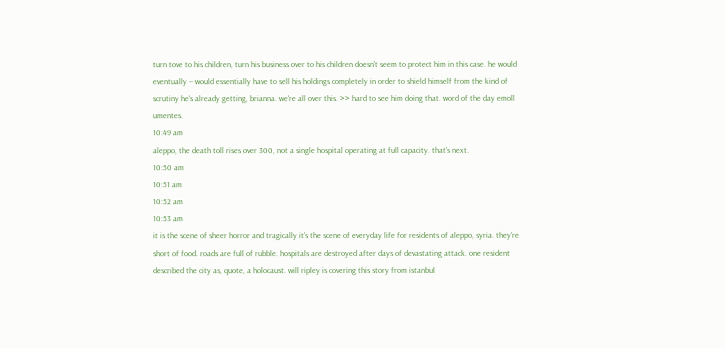turn tove to his children, turn his business over to his children doesn't seem to protect him in this case. he would eventually -- would essentially have to sell his holdings completely in order to shield himself from the kind of scrutiny he's already getting, brianna. we're all over this. >> hard to see him doing that. word of the day emoll umentes.
10:49 am
aleppo, the death toll rises over 300, not a single hospital operating at full capacity. that's next.
10:50 am
10:51 am
10:52 am
10:53 am
it is the scene of sheer horror and tragically it's the scene of everyday life for residents of aleppo, syria. they're short of food. roads are full of rubble. hospitals are destroyed after days of devastating attack. one resident described the city as, quote, a holocaust. will ripley is covering this story from istanbul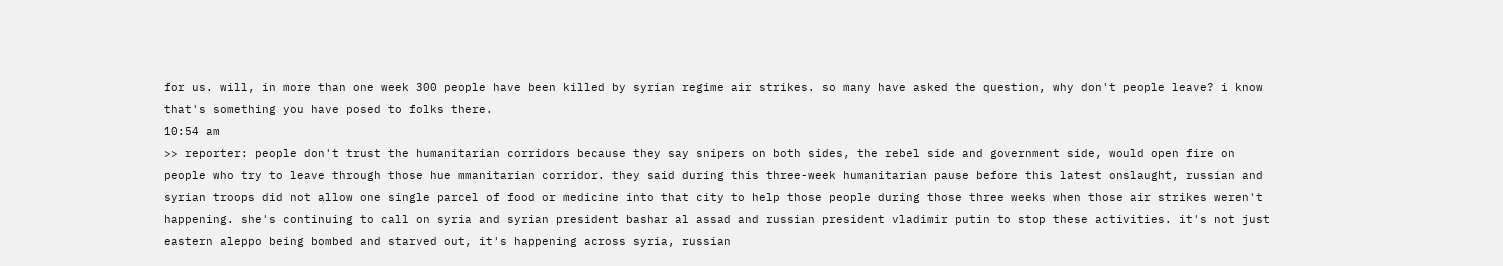for us. will, in more than one week 300 people have been killed by syrian regime air strikes. so many have asked the question, why don't people leave? i know that's something you have posed to folks there.
10:54 am
>> reporter: people don't trust the humanitarian corridors because they say snipers on both sides, the rebel side and government side, would open fire on people who try to leave through those hue mmanitarian corridor. they said during this three-week humanitarian pause before this latest onslaught, russian and syrian troops did not allow one single parcel of food or medicine into that city to help those people during those three weeks when those air strikes weren't happening. she's continuing to call on syria and syrian president bashar al assad and russian president vladimir putin to stop these activities. it's not just eastern aleppo being bombed and starved out, it's happening across syria, russian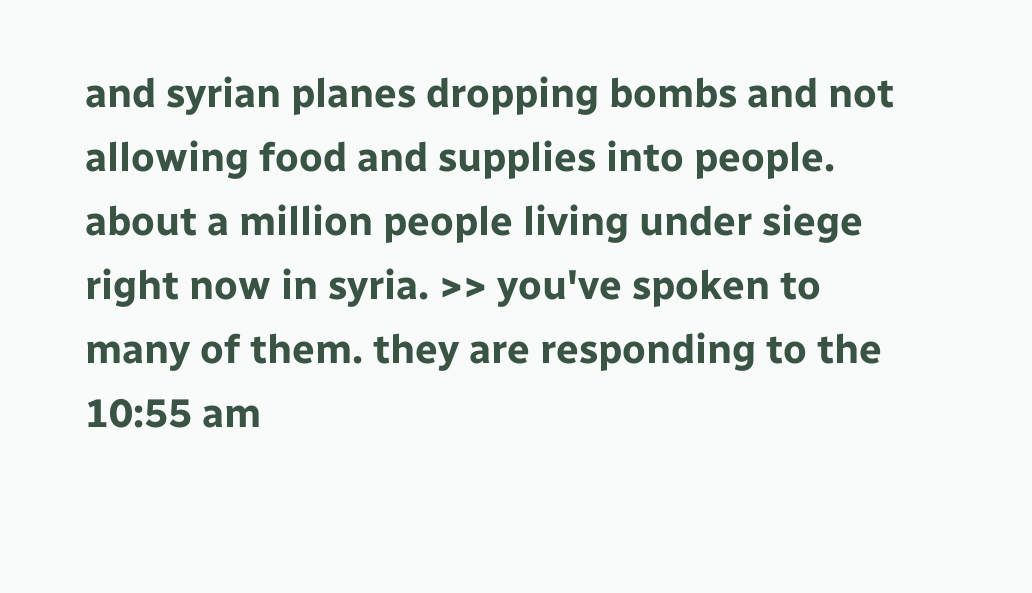and syrian planes dropping bombs and not allowing food and supplies into people. about a million people living under siege right now in syria. >> you've spoken to many of them. they are responding to the
10:55 am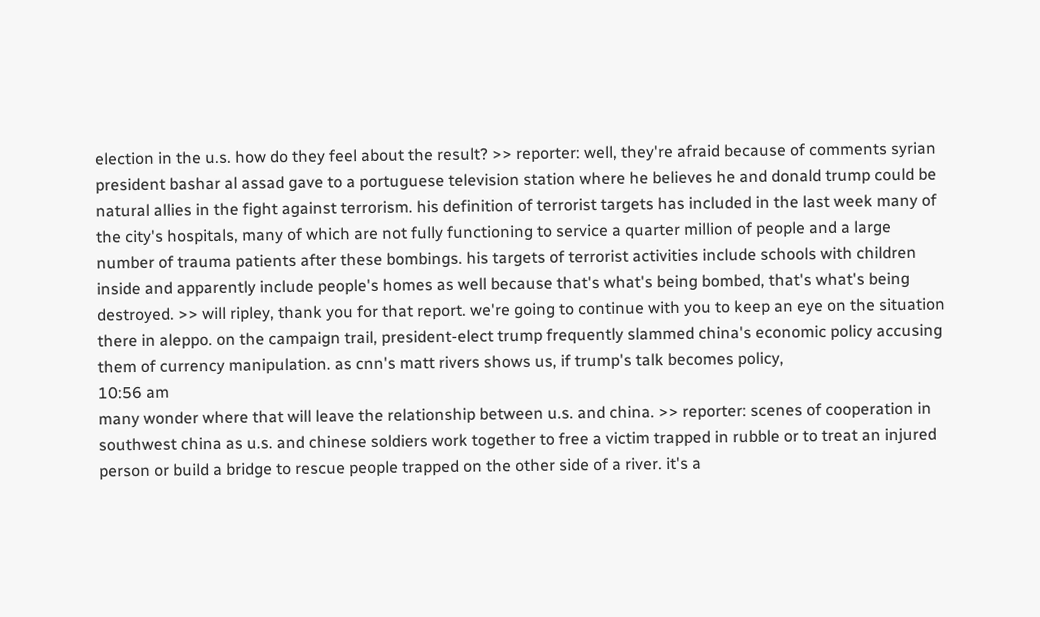election in the u.s. how do they feel about the result? >> reporter: well, they're afraid because of comments syrian president bashar al assad gave to a portuguese television station where he believes he and donald trump could be natural allies in the fight against terrorism. his definition of terrorist targets has included in the last week many of the city's hospitals, many of which are not fully functioning to service a quarter million of people and a large number of trauma patients after these bombings. his targets of terrorist activities include schools with children inside and apparently include people's homes as well because that's what's being bombed, that's what's being destroyed. >> will ripley, thank you for that report. we're going to continue with you to keep an eye on the situation there in aleppo. on the campaign trail, president-elect trump frequently slammed china's economic policy accusing them of currency manipulation. as cnn's matt rivers shows us, if trump's talk becomes policy,
10:56 am
many wonder where that will leave the relationship between u.s. and china. >> reporter: scenes of cooperation in southwest china as u.s. and chinese soldiers work together to free a victim trapped in rubble or to treat an injured person or build a bridge to rescue people trapped on the other side of a river. it's a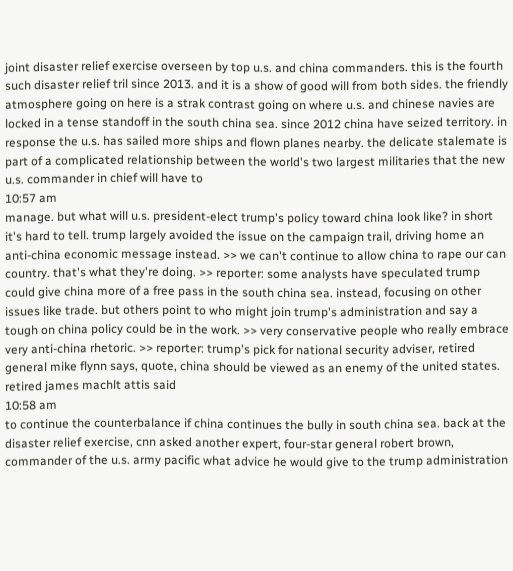joint disaster relief exercise overseen by top u.s. and china commanders. this is the fourth such disaster relief tril since 2013. and it is a show of good will from both sides. the friendly atmosphere going on here is a strak contrast going on where u.s. and chinese navies are locked in a tense standoff in the south china sea. since 2012 china have seized territory. in response the u.s. has sailed more ships and flown planes nearby. the delicate stalemate is part of a complicated relationship between the world's two largest militaries that the new u.s. commander in chief will have to
10:57 am
manage. but what will u.s. president-elect trump's policy toward china look like? in short it's hard to tell. trump largely avoided the issue on the campaign trail, driving home an anti-china economic message instead. >> we can't continue to allow china to rape our can country. that's what they're doing. >> reporter: some analysts have speculated trump could give china more of a free pass in the south china sea. instead, focusing on other issues like trade. but others point to who might join trump's administration and say a tough on china policy could be in the work. >> very conservative people who really embrace very anti-china rhetoric. >> reporter: trump's pick for national security adviser, retired general mike flynn says, quote, china should be viewed as an enemy of the united states. retired james machlt attis said
10:58 am
to continue the counterbalance if china continues the bully in south china sea. back at the disaster relief exercise, cnn asked another expert, four-star general robert brown, commander of the u.s. army pacific what advice he would give to the trump administration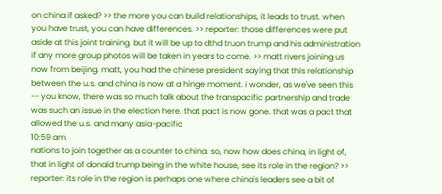on china if asked? >> the more you can build relationships, it leads to trust. when you have trust, you can have differences. >> reporter: those differences were put aside at this joint training. but it will be up to dthd truon trump and his administration if any more group photos will be taken in years to come. >> matt rivers joining us now from beijing. matt, you had the chinese president saying that this relationship between the u.s. and china is now at a hinge moment. i wonder, as we've seen this -- you know, there was so much talk about the transpacific partnership and trade was such an issue in the election here. that pact is now gone. that was a pact that allowed the u.s. and many asia-pacific
10:59 am
nations to join together as a counter to china. so, now how does china, in light of, that in light of donald trump being in the white house, see its role in the region? >> reporter: its role in the region is perhaps one where china's leaders see a bit of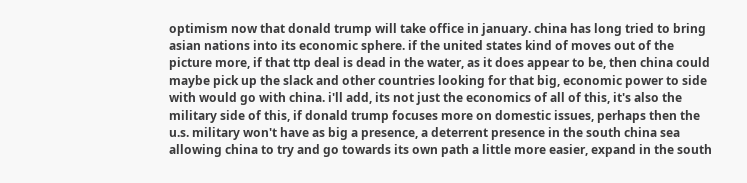optimism now that donald trump will take office in january. china has long tried to bring asian nations into its economic sphere. if the united states kind of moves out of the picture more, if that ttp deal is dead in the water, as it does appear to be, then china could maybe pick up the slack and other countries looking for that big, economic power to side with would go with china. i'll add, its not just the economics of all of this, it's also the military side of this, if donald trump focuses more on domestic issues, perhaps then the u.s. military won't have as big a presence, a deterrent presence in the south china sea allowing china to try and go towards its own path a little more easier, expand in the south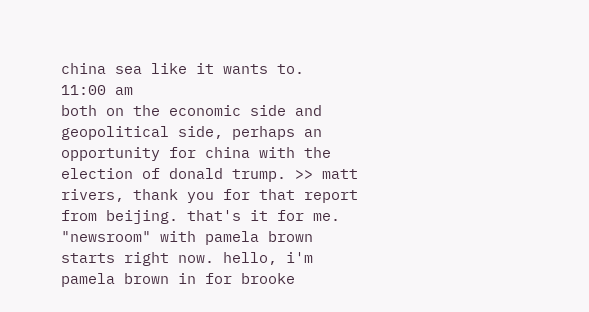china sea like it wants to.
11:00 am
both on the economic side and geopolitical side, perhaps an opportunity for china with the election of donald trump. >> matt rivers, thank you for that report from beijing. that's it for me. "newsroom" with pamela brown starts right now. hello, i'm pamela brown in for brooke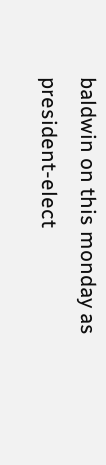baldwin on this monday as president-elect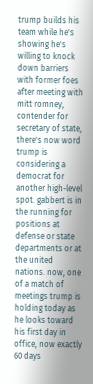trump builds his team while he's showing he's willing to knock down barriers with former foes after meeting with mitt romney, contender for secretary of state, there's now word trump is considering a democrat for another high-level spot. gabbert is in the running for positions at defense or state departments or at the united nations. now, one of a match of meetings trump is holding today as he looks toward his first day in office, now exactly 60 days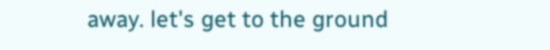away. let's get to the ground